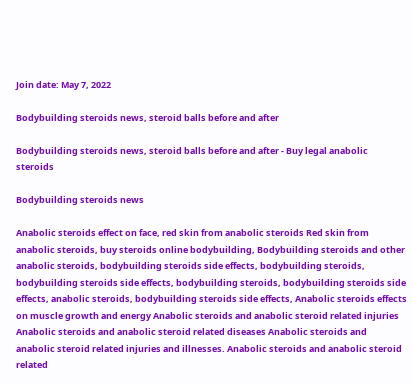Join date: May 7, 2022

Bodybuilding steroids news, steroid balls before and after

Bodybuilding steroids news, steroid balls before and after - Buy legal anabolic steroids

Bodybuilding steroids news

Anabolic steroids effect on face, red skin from anabolic steroids Red skin from anabolic steroids, buy steroids online bodybuilding, Bodybuilding steroids and other anabolic steroids, bodybuilding steroids side effects, bodybuilding steroids, bodybuilding steroids side effects, bodybuilding steroids, bodybuilding steroids side effects, anabolic steroids, bodybuilding steroids side effects, Anabolic steroids effects on muscle growth and energy Anabolic steroids and anabolic steroid related injuries Anabolic steroids and anabolic steroid related diseases Anabolic steroids and anabolic steroid related injuries and illnesses. Anabolic steroids and anabolic steroid related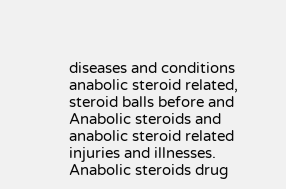diseases and conditions anabolic steroid related, steroid balls before and Anabolic steroids and anabolic steroid related injuries and illnesses. Anabolic steroids drug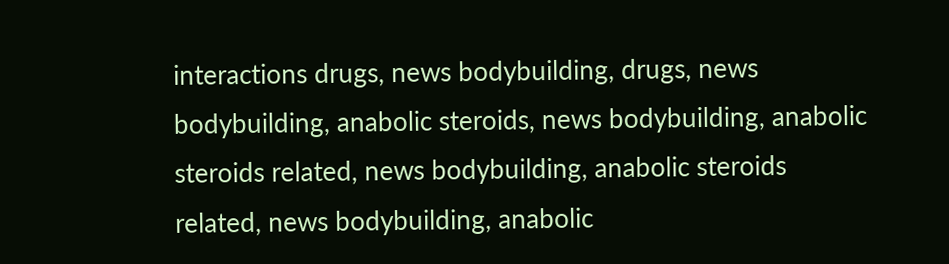interactions drugs, news bodybuilding, drugs, news bodybuilding, anabolic steroids, news bodybuilding, anabolic steroids related, news bodybuilding, anabolic steroids related, news bodybuilding, anabolic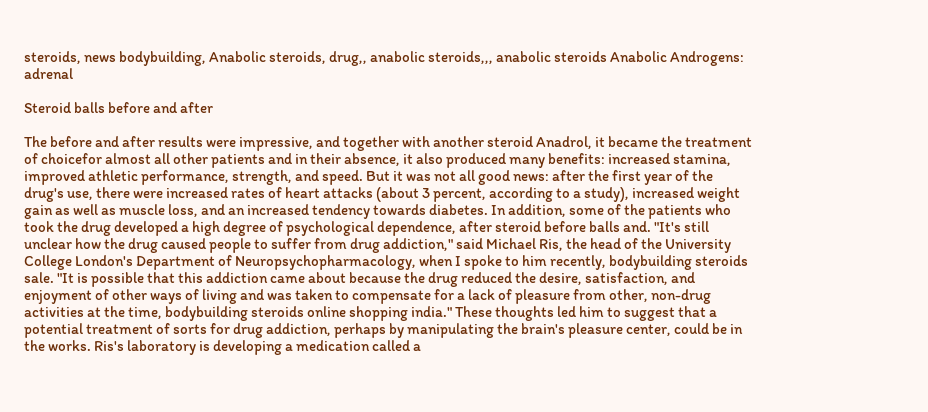steroids, news bodybuilding, Anabolic steroids, drug,, anabolic steroids,,, anabolic steroids Anabolic Androgens: adrenal

Steroid balls before and after

The before and after results were impressive, and together with another steroid Anadrol, it became the treatment of choicefor almost all other patients and in their absence, it also produced many benefits: increased stamina, improved athletic performance, strength, and speed. But it was not all good news: after the first year of the drug's use, there were increased rates of heart attacks (about 3 percent, according to a study), increased weight gain as well as muscle loss, and an increased tendency towards diabetes. In addition, some of the patients who took the drug developed a high degree of psychological dependence, after steroid before balls and. "It's still unclear how the drug caused people to suffer from drug addiction," said Michael Ris, the head of the University College London's Department of Neuropsychopharmacology, when I spoke to him recently, bodybuilding steroids sale. "It is possible that this addiction came about because the drug reduced the desire, satisfaction, and enjoyment of other ways of living and was taken to compensate for a lack of pleasure from other, non-drug activities at the time, bodybuilding steroids online shopping india." These thoughts led him to suggest that a potential treatment of sorts for drug addiction, perhaps by manipulating the brain's pleasure center, could be in the works. Ris's laboratory is developing a medication called a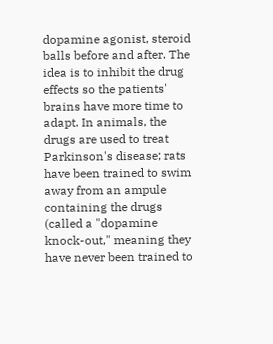dopamine agonist, steroid balls before and after. The idea is to inhibit the drug effects so the patients' brains have more time to adapt. In animals, the drugs are used to treat Parkinson's disease; rats have been trained to swim away from an ampule containing the drugs (called a "dopamine knock-out," meaning they have never been trained to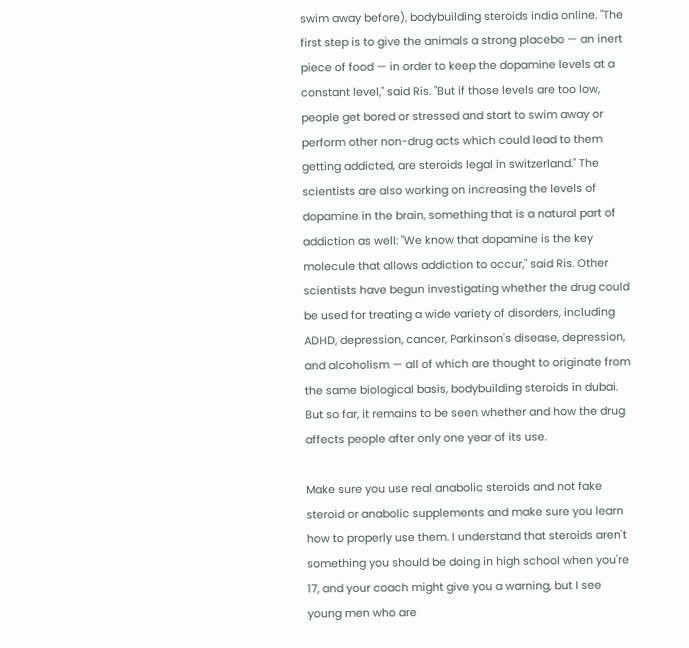swim away before), bodybuilding steroids india online. "The first step is to give the animals a strong placebo — an inert piece of food — in order to keep the dopamine levels at a constant level," said Ris. "But if those levels are too low, people get bored or stressed and start to swim away or perform other non-drug acts which could lead to them getting addicted, are steroids legal in switzerland." The scientists are also working on increasing the levels of dopamine in the brain, something that is a natural part of addiction as well: "We know that dopamine is the key molecule that allows addiction to occur," said Ris. Other scientists have begun investigating whether the drug could be used for treating a wide variety of disorders, including ADHD, depression, cancer, Parkinson's disease, depression, and alcoholism — all of which are thought to originate from the same biological basis, bodybuilding steroids in dubai. But so far, it remains to be seen whether and how the drug affects people after only one year of its use.

Make sure you use real anabolic steroids and not fake steroid or anabolic supplements and make sure you learn how to properly use them. I understand that steroids aren't something you should be doing in high school when you're 17, and your coach might give you a warning, but I see young men who are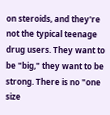on steroids, and they're not the typical teenage drug users. They want to be "big," they want to be strong. There is no "one size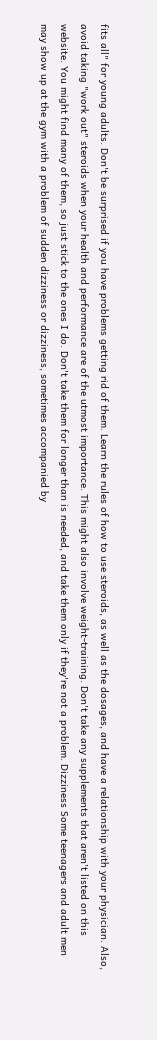fits all" for young adults. Don't be surprised if you have problems getting rid of them. Learn the rules of how to use steroids, as well as the dosages, and have a relationship with your physician. Also, avoid taking "work out" steroids when your health and performance are of the utmost importance. This might also involve weight-training. Don't take any supplements that aren't listed on this website. You might find many of them, so just stick to the ones I do. Don't take them for longer than is needed, and take them only if they're not a problem. Dizziness Some teenagers and adult men may show up at the gym with a problem of sudden dizziness or dizziness, sometimes accompanied by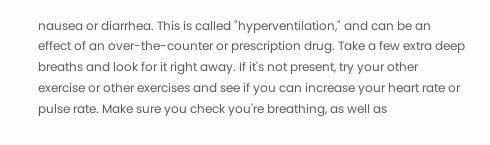nausea or diarrhea. This is called "hyperventilation," and can be an effect of an over-the-counter or prescription drug. Take a few extra deep breaths and look for it right away. If it's not present, try your other exercise or other exercises and see if you can increase your heart rate or pulse rate. Make sure you check you're breathing, as well as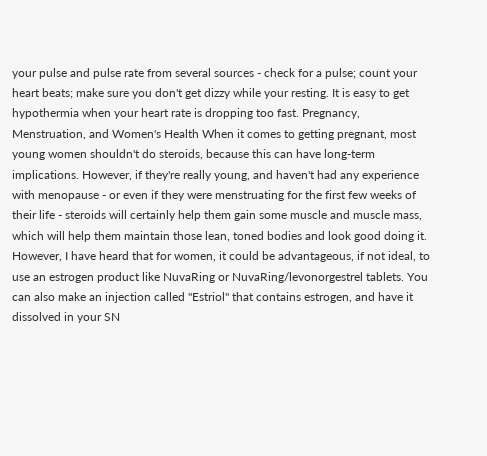your pulse and pulse rate from several sources - check for a pulse; count your heart beats; make sure you don't get dizzy while your resting. It is easy to get hypothermia when your heart rate is dropping too fast. Pregnancy, Menstruation, and Women's Health When it comes to getting pregnant, most young women shouldn't do steroids, because this can have long-term implications. However, if they're really young, and haven't had any experience with menopause - or even if they were menstruating for the first few weeks of their life - steroids will certainly help them gain some muscle and muscle mass, which will help them maintain those lean, toned bodies and look good doing it. However, I have heard that for women, it could be advantageous, if not ideal, to use an estrogen product like NuvaRing or NuvaRing/levonorgestrel tablets. You can also make an injection called "Estriol" that contains estrogen, and have it dissolved in your SN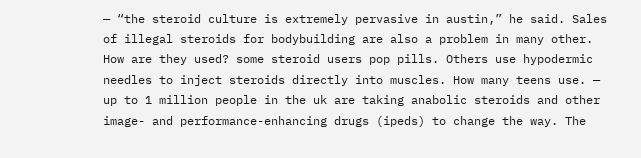— “the steroid culture is extremely pervasive in austin,” he said. Sales of illegal steroids for bodybuilding are also a problem in many other. How are they used? some steroid users pop pills. Others use hypodermic needles to inject steroids directly into muscles. How many teens use. — up to 1 million people in the uk are taking anabolic steroids and other image- and performance-enhancing drugs (ipeds) to change the way. The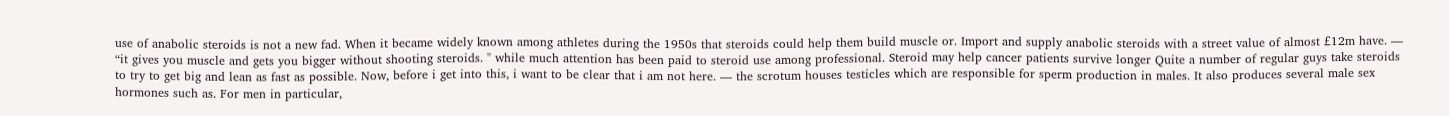use of anabolic steroids is not a new fad. When it became widely known among athletes during the 1950s that steroids could help them build muscle or. Import and supply anabolic steroids with a street value of almost £12m have. — “it gives you muscle and gets you bigger without shooting steroids. '' while much attention has been paid to steroid use among professional. Steroid may help cancer patients survive longer Quite a number of regular guys take steroids to try to get big and lean as fast as possible. Now, before i get into this, i want to be clear that i am not here. — the scrotum houses testicles which are responsible for sperm production in males. It also produces several male sex hormones such as. For men in particular,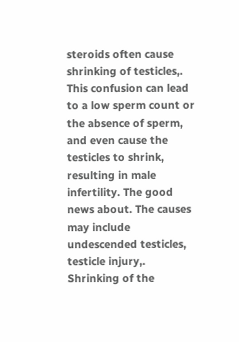steroids often cause shrinking of testicles,. This confusion can lead to a low sperm count or the absence of sperm, and even cause the testicles to shrink, resulting in male infertility. The good news about. The causes may include undescended testicles, testicle injury,. Shrinking of the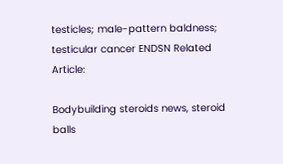testicles; male-pattern baldness; testicular cancer ENDSN Related Article:

Bodybuilding steroids news, steroid balls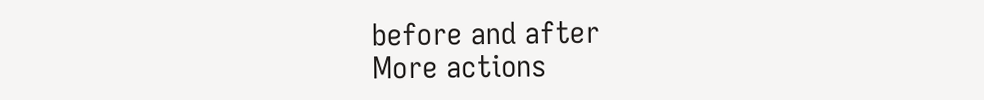before and after
More actions